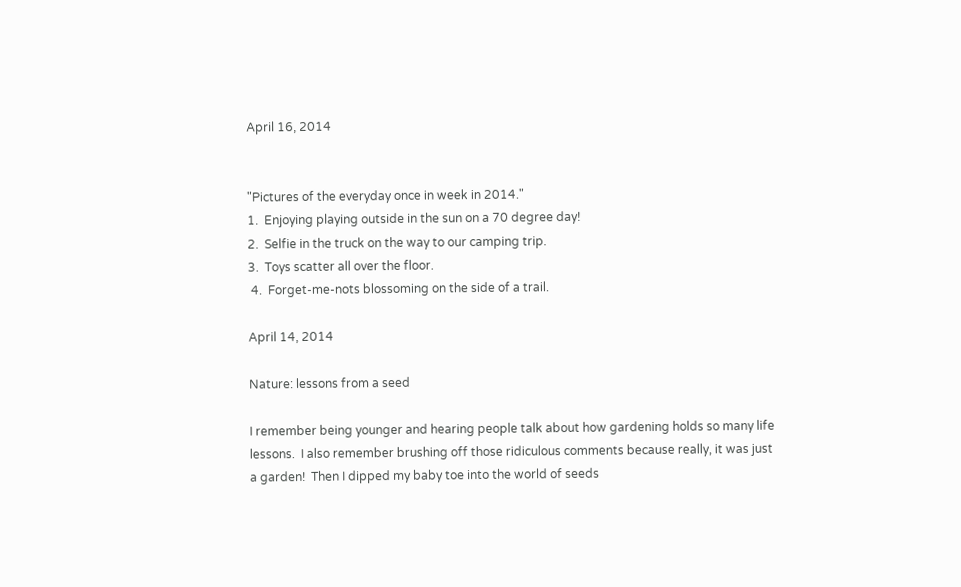April 16, 2014


"Pictures of the everyday once in week in 2014."
1.  Enjoying playing outside in the sun on a 70 degree day!
2.  Selfie in the truck on the way to our camping trip.
3.  Toys scatter all over the floor.
 4.  Forget-me-nots blossoming on the side of a trail.

April 14, 2014

Nature: lessons from a seed

I remember being younger and hearing people talk about how gardening holds so many life lessons.  I also remember brushing off those ridiculous comments because really, it was just a garden!  Then I dipped my baby toe into the world of seeds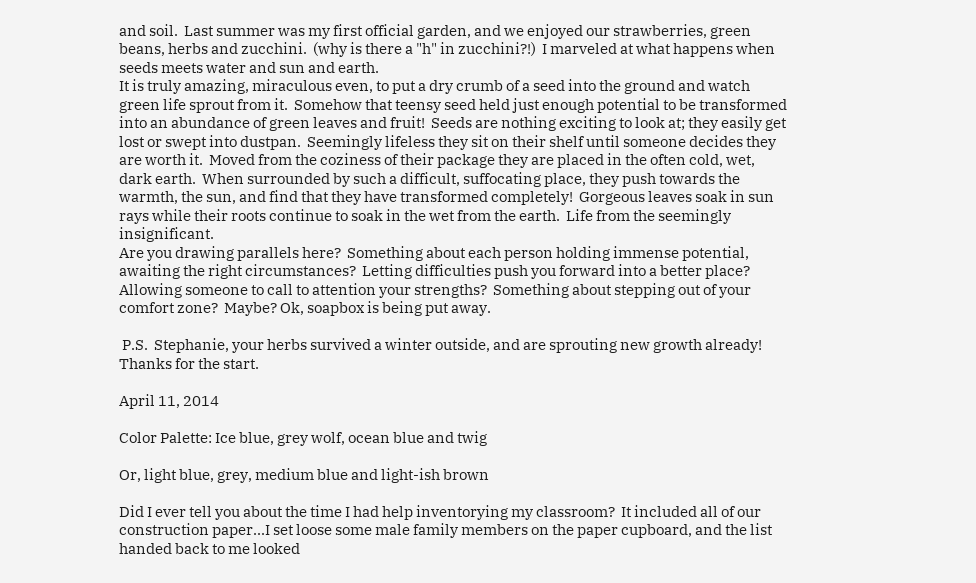and soil.  Last summer was my first official garden, and we enjoyed our strawberries, green beans, herbs and zucchini.  (why is there a "h" in zucchini?!)  I marveled at what happens when seeds meets water and sun and earth.
It is truly amazing, miraculous even, to put a dry crumb of a seed into the ground and watch green life sprout from it.  Somehow that teensy seed held just enough potential to be transformed into an abundance of green leaves and fruit!  Seeds are nothing exciting to look at; they easily get lost or swept into dustpan.  Seemingly lifeless they sit on their shelf until someone decides they are worth it.  Moved from the coziness of their package they are placed in the often cold, wet, dark earth.  When surrounded by such a difficult, suffocating place, they push towards the warmth, the sun, and find that they have transformed completely!  Gorgeous leaves soak in sun rays while their roots continue to soak in the wet from the earth.  Life from the seemingly insignificant.
Are you drawing parallels here?  Something about each person holding immense potential, awaiting the right circumstances?  Letting difficulties push you forward into a better place?  Allowing someone to call to attention your strengths?  Something about stepping out of your comfort zone?  Maybe? Ok, soapbox is being put away.

 P.S.  Stephanie, your herbs survived a winter outside, and are sprouting new growth already!  Thanks for the start.

April 11, 2014

Color Palette: Ice blue, grey wolf, ocean blue and twig

Or, light blue, grey, medium blue and light-ish brown

Did I ever tell you about the time I had help inventorying my classroom?  It included all of our construction paper...I set loose some male family members on the paper cupboard, and the list handed back to me looked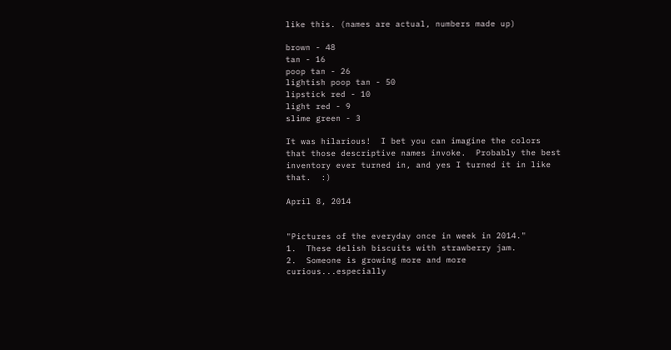like this. (names are actual, numbers made up)

brown - 48
tan - 16
poop tan - 26
lightish poop tan - 50
lipstick red - 10
light red - 9
slime green - 3

It was hilarious!  I bet you can imagine the colors that those descriptive names invoke.  Probably the best inventory ever turned in, and yes I turned it in like that.  :)

April 8, 2014


"Pictures of the everyday once in week in 2014."
1.  These delish biscuits with strawberry jam.
2.  Someone is growing more and more curious...especially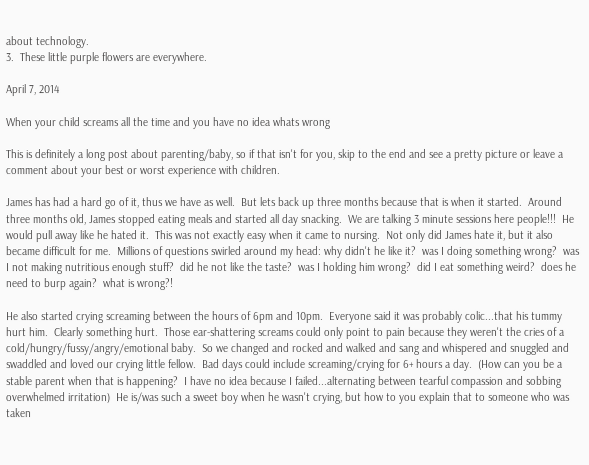about technology.
3.  These little purple flowers are everywhere.

April 7, 2014

When your child screams all the time and you have no idea whats wrong

This is definitely a long post about parenting/baby, so if that isn't for you, skip to the end and see a pretty picture or leave a comment about your best or worst experience with children.

James has had a hard go of it, thus we have as well.  But lets back up three months because that is when it started.  Around three months old, James stopped eating meals and started all day snacking.  We are talking 3 minute sessions here people!!!  He would pull away like he hated it.  This was not exactly easy when it came to nursing.  Not only did James hate it, but it also became difficult for me.  Millions of questions swirled around my head: why didn't he like it?  was I doing something wrong?  was I not making nutritious enough stuff?  did he not like the taste?  was I holding him wrong?  did I eat something weird?  does he need to burp again?  what is wrong?!

He also started crying screaming between the hours of 6pm and 10pm.  Everyone said it was probably colic...that his tummy hurt him.  Clearly something hurt.  Those ear-shattering screams could only point to pain because they weren't the cries of a cold/hungry/fussy/angry/emotional baby.  So we changed and rocked and walked and sang and whispered and snuggled and swaddled and loved our crying little fellow.  Bad days could include screaming/crying for 6+ hours a day.  (How can you be a stable parent when that is happening?  I have no idea because I failed...alternating between tearful compassion and sobbing overwhelmed irritation)  He is/was such a sweet boy when he wasn't crying, but how to you explain that to someone who was taken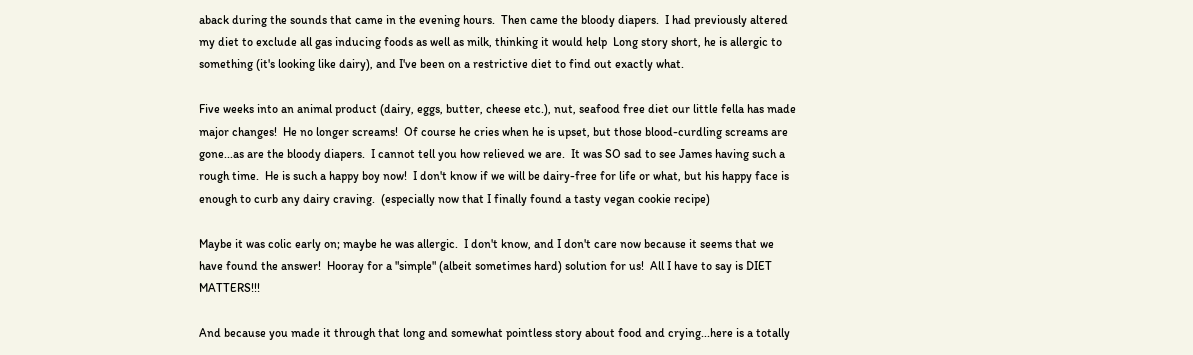aback during the sounds that came in the evening hours.  Then came the bloody diapers.  I had previously altered my diet to exclude all gas inducing foods as well as milk, thinking it would help  Long story short, he is allergic to something (it's looking like dairy), and I've been on a restrictive diet to find out exactly what.

Five weeks into an animal product (dairy, eggs, butter, cheese etc.), nut, seafood free diet our little fella has made major changes!  He no longer screams!  Of course he cries when he is upset, but those blood-curdling screams are gone...as are the bloody diapers.  I cannot tell you how relieved we are.  It was SO sad to see James having such a rough time.  He is such a happy boy now!  I don't know if we will be dairy-free for life or what, but his happy face is enough to curb any dairy craving.  (especially now that I finally found a tasty vegan cookie recipe)

Maybe it was colic early on; maybe he was allergic.  I don't know, and I don't care now because it seems that we have found the answer!  Hooray for a "simple" (albeit sometimes hard) solution for us!  All I have to say is DIET MATTERS!!!

And because you made it through that long and somewhat pointless story about food and crying...here is a totally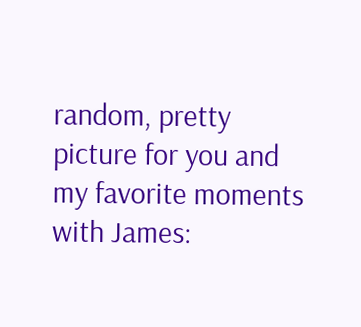random, pretty picture for you and my favorite moments with James: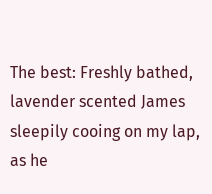The best: Freshly bathed, lavender scented James sleepily cooing on my lap, as he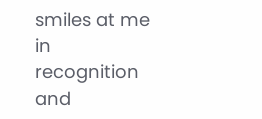smiles at me in recognition and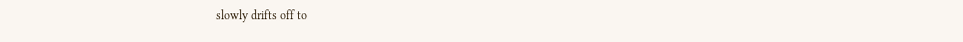slowly drifts off to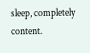sleep, completely content.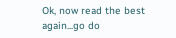Ok, now read the best again...go do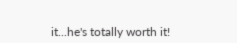it...he's totally worth it!